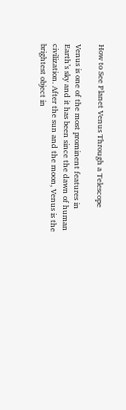How to See Planet Venus Through a Telescope

Venus is one of the most prominent features in Earth’s sky and it has been since the dawn of human civilization. After the sun and the moon, Venus is the brightest object in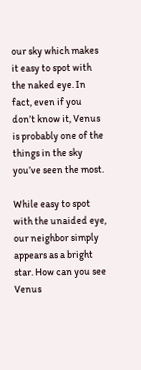our sky which makes it easy to spot with the naked eye. In fact, even if you don’t know it, Venus is probably one of the things in the sky you’ve seen the most.

While easy to spot with the unaided eye, our neighbor simply appears as a bright star. How can you see Venus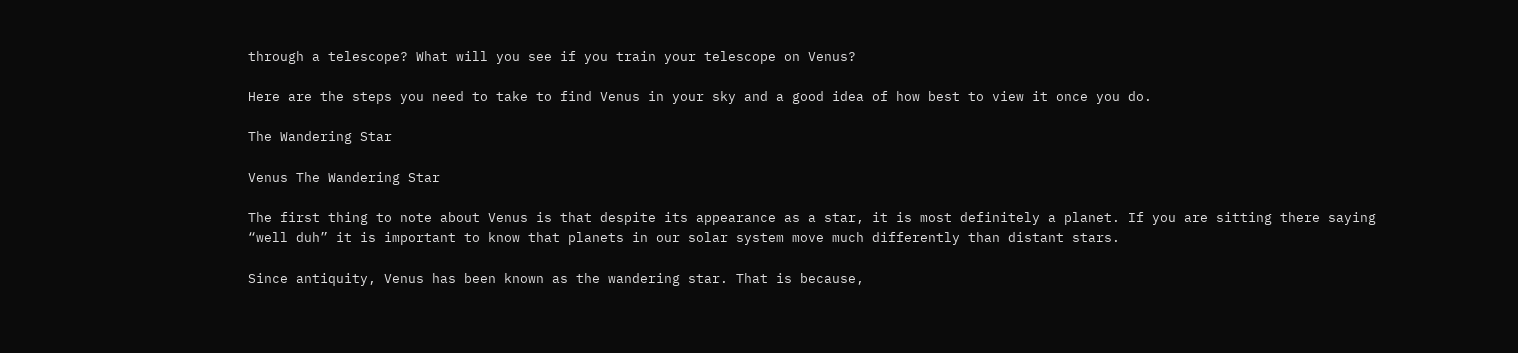through a telescope? What will you see if you train your telescope on Venus?

Here are the steps you need to take to find Venus in your sky and a good idea of how best to view it once you do.

The Wandering Star

Venus The Wandering Star

The first thing to note about Venus is that despite its appearance as a star, it is most definitely a planet. If you are sitting there saying “well duh” it is important to know that planets in our solar system move much differently than distant stars.

Since antiquity, Venus has been known as the wandering star. That is because,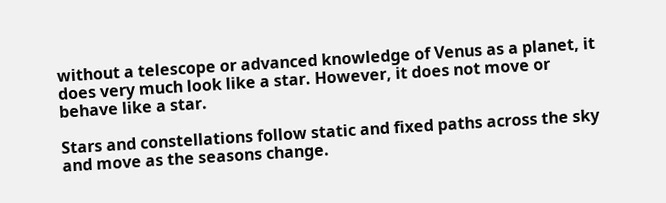without a telescope or advanced knowledge of Venus as a planet, it does very much look like a star. However, it does not move or behave like a star.

Stars and constellations follow static and fixed paths across the sky and move as the seasons change.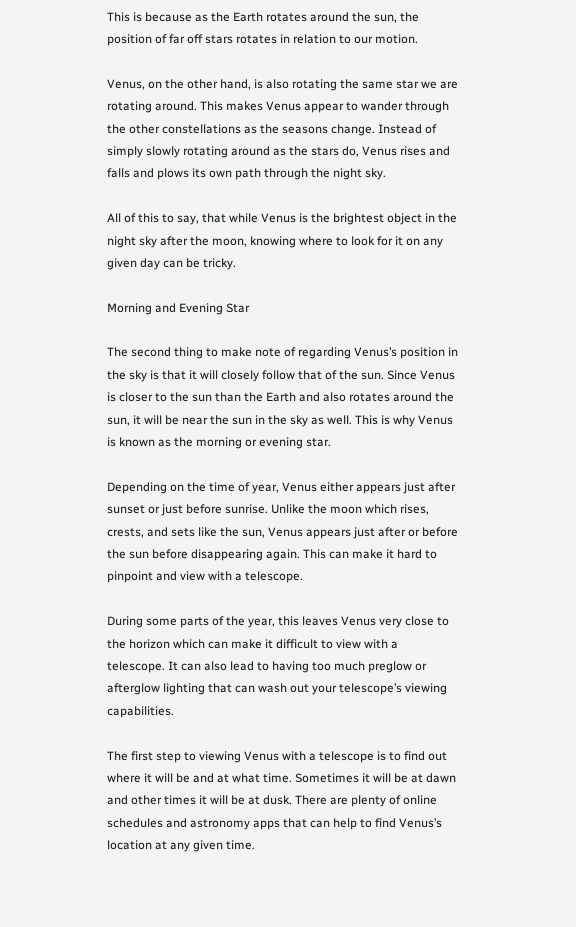This is because as the Earth rotates around the sun, the position of far off stars rotates in relation to our motion.

Venus, on the other hand, is also rotating the same star we are rotating around. This makes Venus appear to wander through the other constellations as the seasons change. Instead of simply slowly rotating around as the stars do, Venus rises and falls and plows its own path through the night sky.

All of this to say, that while Venus is the brightest object in the night sky after the moon, knowing where to look for it on any given day can be tricky.

Morning and Evening Star

The second thing to make note of regarding Venus’s position in the sky is that it will closely follow that of the sun. Since Venus is closer to the sun than the Earth and also rotates around the sun, it will be near the sun in the sky as well. This is why Venus is known as the morning or evening star.

Depending on the time of year, Venus either appears just after sunset or just before sunrise. Unlike the moon which rises, crests, and sets like the sun, Venus appears just after or before the sun before disappearing again. This can make it hard to pinpoint and view with a telescope.

During some parts of the year, this leaves Venus very close to the horizon which can make it difficult to view with a telescope. It can also lead to having too much preglow or afterglow lighting that can wash out your telescope’s viewing capabilities.

The first step to viewing Venus with a telescope is to find out where it will be and at what time. Sometimes it will be at dawn and other times it will be at dusk. There are plenty of online schedules and astronomy apps that can help to find Venus’s location at any given time.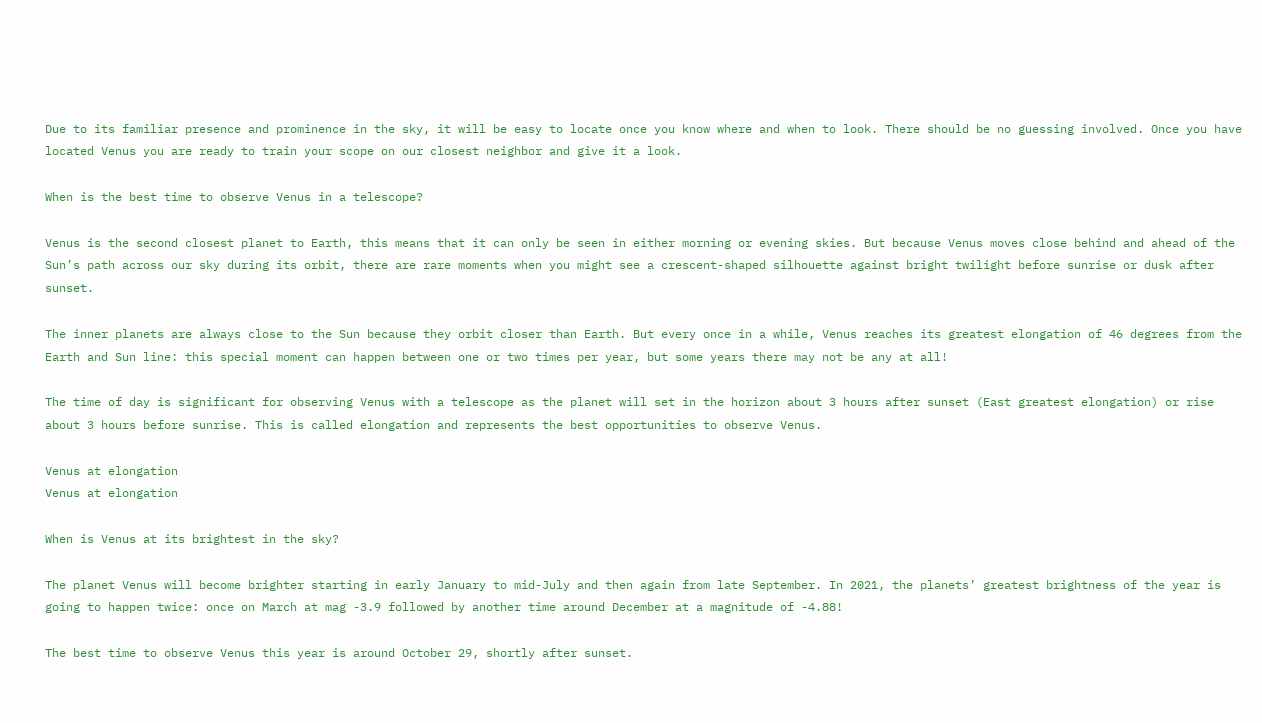Due to its familiar presence and prominence in the sky, it will be easy to locate once you know where and when to look. There should be no guessing involved. Once you have located Venus you are ready to train your scope on our closest neighbor and give it a look.

When is the best time to observe Venus in a telescope?

Venus is the second closest planet to Earth, this means that it can only be seen in either morning or evening skies. But because Venus moves close behind and ahead of the Sun’s path across our sky during its orbit, there are rare moments when you might see a crescent-shaped silhouette against bright twilight before sunrise or dusk after sunset.

The inner planets are always close to the Sun because they orbit closer than Earth. But every once in a while, Venus reaches its greatest elongation of 46 degrees from the Earth and Sun line: this special moment can happen between one or two times per year, but some years there may not be any at all!

The time of day is significant for observing Venus with a telescope as the planet will set in the horizon about 3 hours after sunset (East greatest elongation) or rise about 3 hours before sunrise. This is called elongation and represents the best opportunities to observe Venus.

Venus at elongation
Venus at elongation

When is Venus at its brightest in the sky?

The planet Venus will become brighter starting in early January to mid-July and then again from late September. In 2021, the planets’ greatest brightness of the year is going to happen twice: once on March at mag -3.9 followed by another time around December at a magnitude of -4.88!

The best time to observe Venus this year is around October 29, shortly after sunset.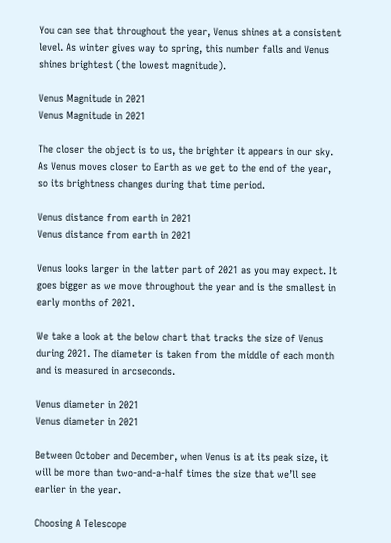You can see that throughout the year, Venus shines at a consistent level. As winter gives way to spring, this number falls and Venus shines brightest (the lowest magnitude).

Venus Magnitude in 2021
Venus Magnitude in 2021

The closer the object is to us, the brighter it appears in our sky. As Venus moves closer to Earth as we get to the end of the year, so its brightness changes during that time period.

Venus distance from earth in 2021
Venus distance from earth in 2021

Venus looks larger in the latter part of 2021 as you may expect. It goes bigger as we move throughout the year and is the smallest in early months of 2021.

We take a look at the below chart that tracks the size of Venus during 2021. The diameter is taken from the middle of each month and is measured in arcseconds.

Venus diameter in 2021
Venus diameter in 2021

Between October and December, when Venus is at its peak size, it will be more than two-and-a-half times the size that we’ll see earlier in the year.

Choosing A Telescope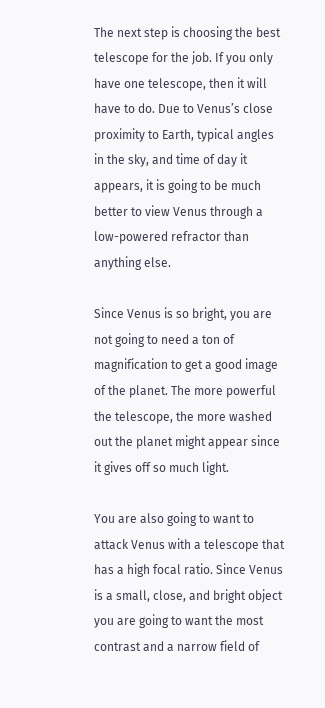The next step is choosing the best telescope for the job. If you only have one telescope, then it will have to do. Due to Venus’s close proximity to Earth, typical angles in the sky, and time of day it appears, it is going to be much better to view Venus through a low-powered refractor than anything else.

Since Venus is so bright, you are not going to need a ton of magnification to get a good image of the planet. The more powerful the telescope, the more washed out the planet might appear since it gives off so much light.

You are also going to want to attack Venus with a telescope that has a high focal ratio. Since Venus is a small, close, and bright object you are going to want the most contrast and a narrow field of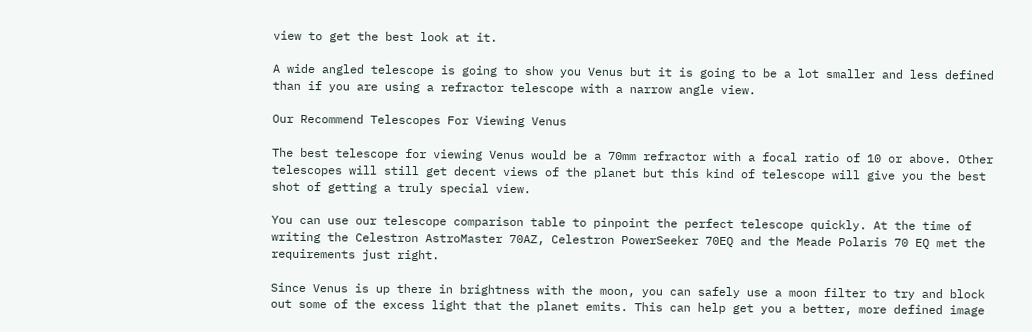view to get the best look at it.

A wide angled telescope is going to show you Venus but it is going to be a lot smaller and less defined than if you are using a refractor telescope with a narrow angle view.

Our Recommend Telescopes For Viewing Venus

The best telescope for viewing Venus would be a 70mm refractor with a focal ratio of 10 or above. Other telescopes will still get decent views of the planet but this kind of telescope will give you the best shot of getting a truly special view.

You can use our telescope comparison table to pinpoint the perfect telescope quickly. At the time of writing the Celestron AstroMaster 70AZ, Celestron PowerSeeker 70EQ and the Meade Polaris 70 EQ met the requirements just right.

Since Venus is up there in brightness with the moon, you can safely use a moon filter to try and block out some of the excess light that the planet emits. This can help get you a better, more defined image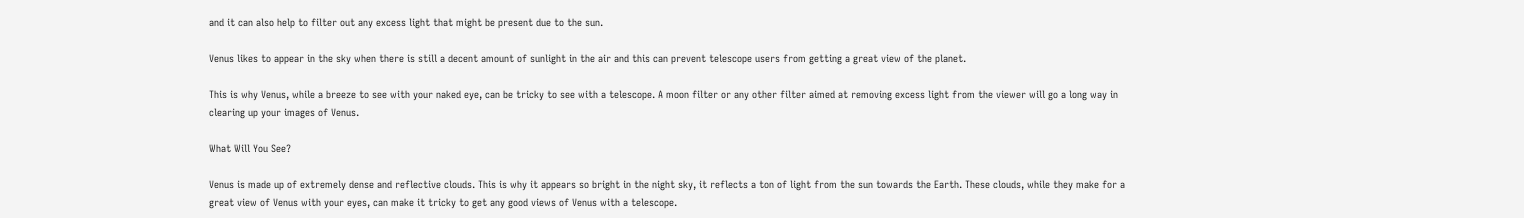and it can also help to filter out any excess light that might be present due to the sun.

Venus likes to appear in the sky when there is still a decent amount of sunlight in the air and this can prevent telescope users from getting a great view of the planet.

This is why Venus, while a breeze to see with your naked eye, can be tricky to see with a telescope. A moon filter or any other filter aimed at removing excess light from the viewer will go a long way in clearing up your images of Venus.

What Will You See?

Venus is made up of extremely dense and reflective clouds. This is why it appears so bright in the night sky, it reflects a ton of light from the sun towards the Earth. These clouds, while they make for a great view of Venus with your eyes, can make it tricky to get any good views of Venus with a telescope.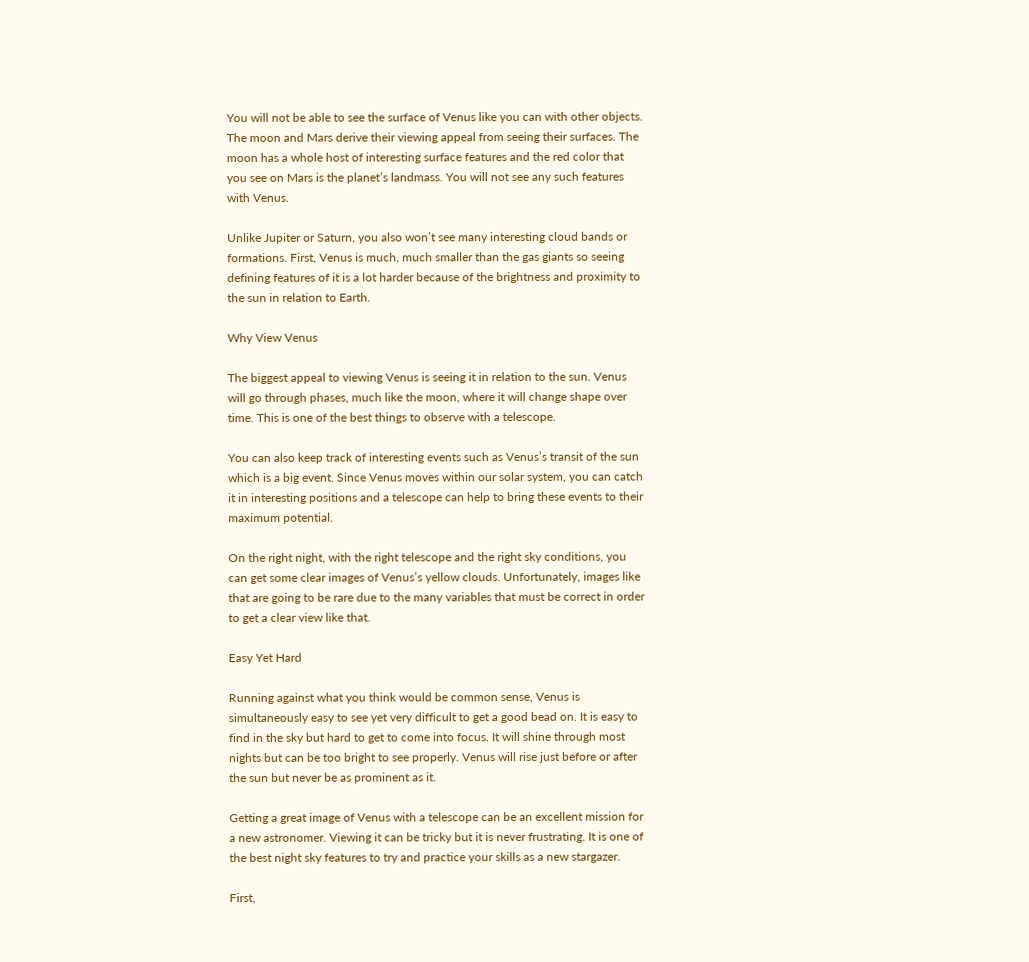You will not be able to see the surface of Venus like you can with other objects. The moon and Mars derive their viewing appeal from seeing their surfaces. The moon has a whole host of interesting surface features and the red color that you see on Mars is the planet’s landmass. You will not see any such features with Venus.

Unlike Jupiter or Saturn, you also won’t see many interesting cloud bands or formations. First, Venus is much, much smaller than the gas giants so seeing defining features of it is a lot harder because of the brightness and proximity to the sun in relation to Earth.

Why View Venus

The biggest appeal to viewing Venus is seeing it in relation to the sun. Venus will go through phases, much like the moon, where it will change shape over time. This is one of the best things to observe with a telescope.

You can also keep track of interesting events such as Venus’s transit of the sun which is a big event. Since Venus moves within our solar system, you can catch it in interesting positions and a telescope can help to bring these events to their maximum potential.

On the right night, with the right telescope and the right sky conditions, you can get some clear images of Venus’s yellow clouds. Unfortunately, images like that are going to be rare due to the many variables that must be correct in order to get a clear view like that.

Easy Yet Hard

Running against what you think would be common sense, Venus is simultaneously easy to see yet very difficult to get a good bead on. It is easy to find in the sky but hard to get to come into focus. It will shine through most nights but can be too bright to see properly. Venus will rise just before or after the sun but never be as prominent as it.

Getting a great image of Venus with a telescope can be an excellent mission for a new astronomer. Viewing it can be tricky but it is never frustrating. It is one of the best night sky features to try and practice your skills as a new stargazer.

First,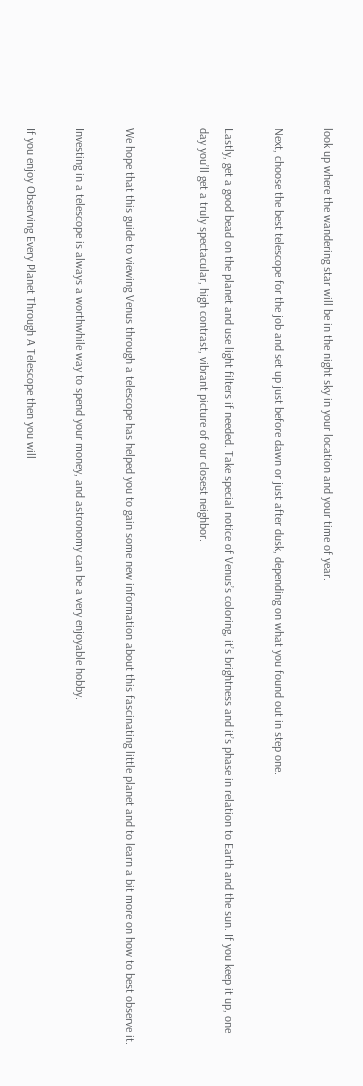look up where the wandering star will be in the night sky in your location and your time of year.

Next, choose the best telescope for the job and set up just before dawn or just after dusk, depending on what you found out in step one.

Lastly, get a good bead on the planet and use light filters if needed. Take special notice of Venus’s coloring, it’s brightness and it’s phase in relation to Earth and the sun. If you keep it up, one day you’ll get a truly spectacular, high contrast, vibrant picture of our closest neighbor.


We hope that this guide to viewing Venus through a telescope has helped you to gain some new information about this fascinating little planet and to learn a bit more on how to best observe it.

Investing in a telescope is always a worthwhile way to spend your money, and astronomy can be a very enjoyable hobby.

If you enjoy Observing Every Planet Through A Telescope then you will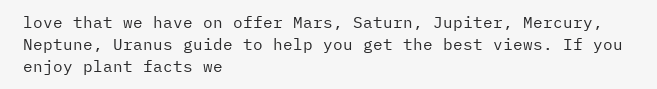love that we have on offer Mars, Saturn, Jupiter, Mercury, Neptune, Uranus guide to help you get the best views. If you enjoy plant facts we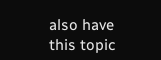also have this topic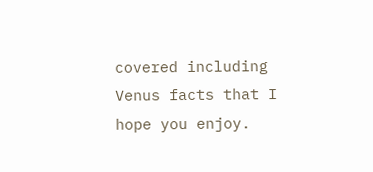covered including Venus facts that I hope you enjoy.